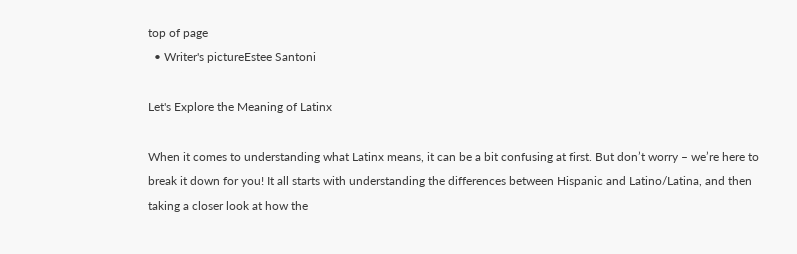top of page
  • Writer's pictureEstee Santoni

Let's Explore the Meaning of Latinx

When it comes to understanding what Latinx means, it can be a bit confusing at first. But don’t worry – we’re here to break it down for you! It all starts with understanding the differences between Hispanic and Latino/Latina, and then taking a closer look at how the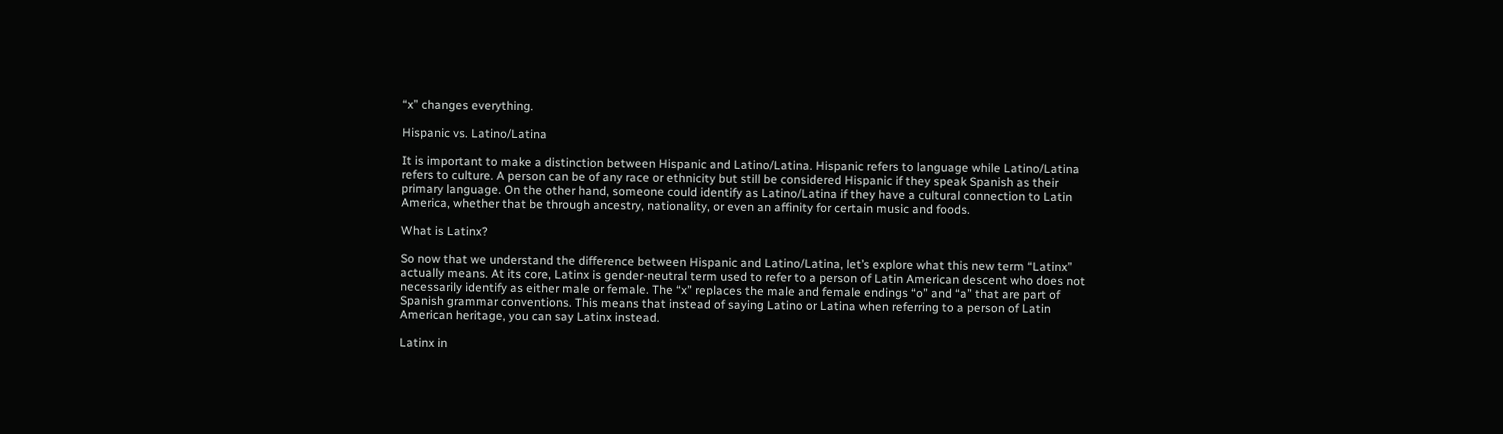“x” changes everything.

Hispanic vs. Latino/Latina

It is important to make a distinction between Hispanic and Latino/Latina. Hispanic refers to language while Latino/Latina refers to culture. A person can be of any race or ethnicity but still be considered Hispanic if they speak Spanish as their primary language. On the other hand, someone could identify as Latino/Latina if they have a cultural connection to Latin America, whether that be through ancestry, nationality, or even an affinity for certain music and foods.

What is Latinx?

So now that we understand the difference between Hispanic and Latino/Latina, let’s explore what this new term “Latinx” actually means. At its core, Latinx is gender-neutral term used to refer to a person of Latin American descent who does not necessarily identify as either male or female. The “x” replaces the male and female endings “o” and “a” that are part of Spanish grammar conventions. This means that instead of saying Latino or Latina when referring to a person of Latin American heritage, you can say Latinx instead.

Latinx in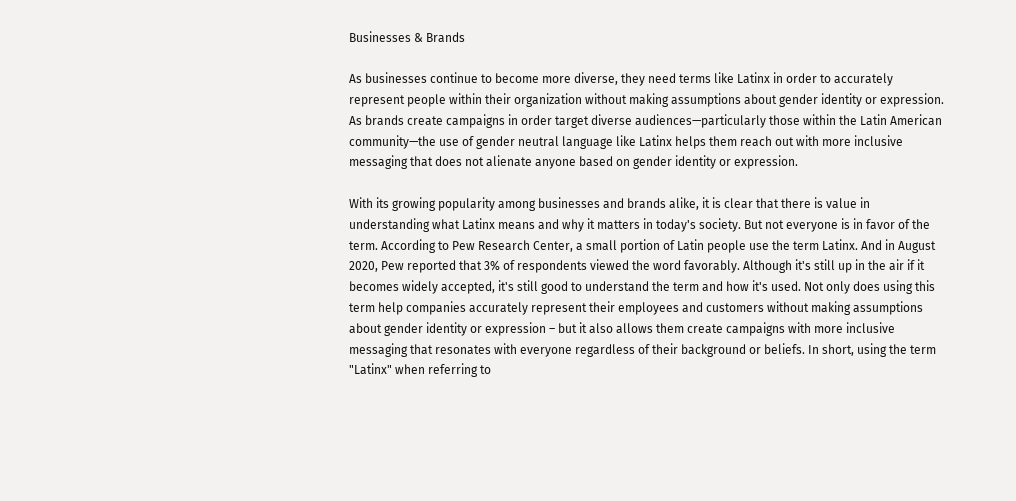Businesses & Brands

As businesses continue to become more diverse, they need terms like Latinx in order to accurately represent people within their organization without making assumptions about gender identity or expression. As brands create campaigns in order target diverse audiences—particularly those within the Latin American community—the use of gender neutral language like Latinx helps them reach out with more inclusive messaging that does not alienate anyone based on gender identity or expression.

With its growing popularity among businesses and brands alike, it is clear that there is value in understanding what Latinx means and why it matters in today's society. But not everyone is in favor of the term. According to Pew Research Center, a small portion of Latin people use the term Latinx. And in August 2020, Pew reported that 3% of respondents viewed the word favorably. Although it's still up in the air if it becomes widely accepted, it's still good to understand the term and how it's used. Not only does using this term help companies accurately represent their employees and customers without making assumptions about gender identity or expression – but it also allows them create campaigns with more inclusive messaging that resonates with everyone regardless of their background or beliefs. In short, using the term "Latinx" when referring to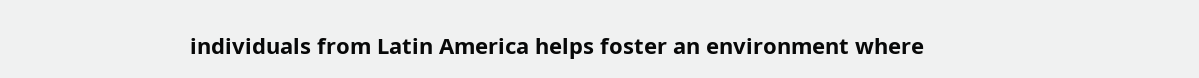individuals from Latin America helps foster an environment where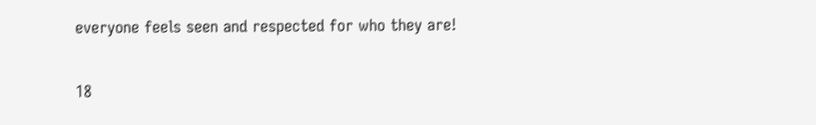everyone feels seen and respected for who they are!

18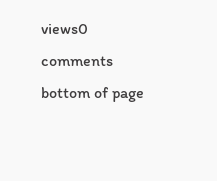views0 comments
bottom of page